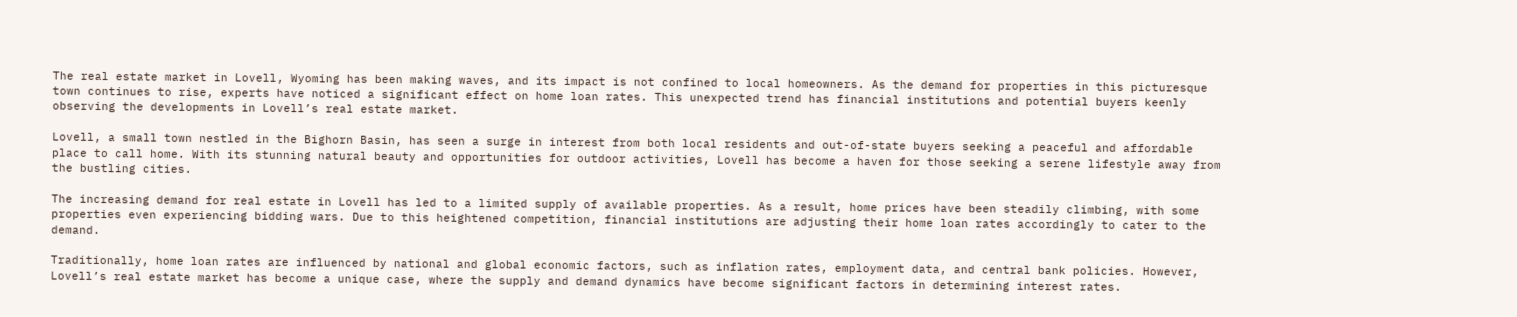The real estate market in Lovell, Wyoming has been making waves, and its impact is not confined to local homeowners. As the demand for properties in this picturesque town continues to rise, experts have noticed a significant effect on home loan rates. This unexpected trend has financial institutions and potential buyers keenly observing the developments in Lovell’s real estate market.

Lovell, a small town nestled in the Bighorn Basin, has seen a surge in interest from both local residents and out-of-state buyers seeking a peaceful and affordable place to call home. With its stunning natural beauty and opportunities for outdoor activities, Lovell has become a haven for those seeking a serene lifestyle away from the bustling cities.

The increasing demand for real estate in Lovell has led to a limited supply of available properties. As a result, home prices have been steadily climbing, with some properties even experiencing bidding wars. Due to this heightened competition, financial institutions are adjusting their home loan rates accordingly to cater to the demand.

Traditionally, home loan rates are influenced by national and global economic factors, such as inflation rates, employment data, and central bank policies. However, Lovell’s real estate market has become a unique case, where the supply and demand dynamics have become significant factors in determining interest rates.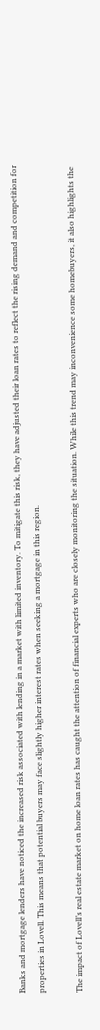Banks and mortgage lenders have noticed the increased risk associated with lending in a market with limited inventory. To mitigate this risk, they have adjusted their loan rates to reflect the rising demand and competition for properties in Lovell. This means that potential buyers may face slightly higher interest rates when seeking a mortgage in this region.

The impact of Lovell’s real estate market on home loan rates has caught the attention of financial experts who are closely monitoring the situation. While this trend may inconvenience some homebuyers, it also highlights the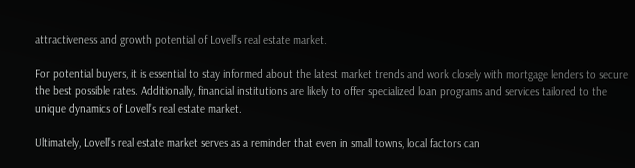attractiveness and growth potential of Lovell’s real estate market.

For potential buyers, it is essential to stay informed about the latest market trends and work closely with mortgage lenders to secure the best possible rates. Additionally, financial institutions are likely to offer specialized loan programs and services tailored to the unique dynamics of Lovell’s real estate market.

Ultimately, Lovell’s real estate market serves as a reminder that even in small towns, local factors can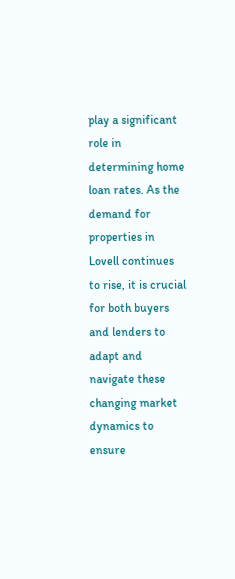play a significant role in determining home loan rates. As the demand for properties in Lovell continues to rise, it is crucial for both buyers and lenders to adapt and navigate these changing market dynamics to ensure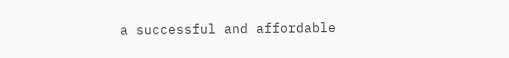a successful and affordable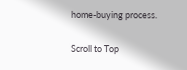home-buying process.

Scroll to Top